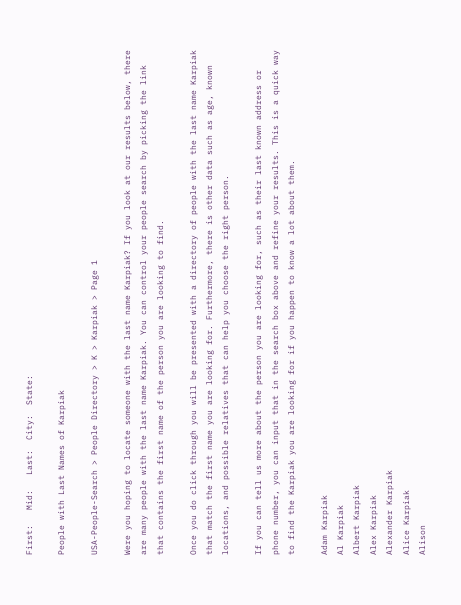First:   Mid:   Last:  City:  State:

People with Last Names of Karpiak

USA-People-Search > People Directory > K > Karpiak > Page 1

Were you hoping to locate someone with the last name Karpiak? If you look at our results below, there are many people with the last name Karpiak. You can control your people search by picking the link that contains the first name of the person you are looking to find.

Once you do click through you will be presented with a directory of people with the last name Karpiak that match the first name you are looking for. Furthermore, there is other data such as age, known locations, and possible relatives that can help you choose the right person.

If you can tell us more about the person you are looking for, such as their last known address or phone number, you can input that in the search box above and refine your results. This is a quick way to find the Karpiak you are looking for if you happen to know a lot about them.

Adam Karpiak
Al Karpiak
Albert Karpiak
Alex Karpiak
Alexander Karpiak
Alice Karpiak
Alison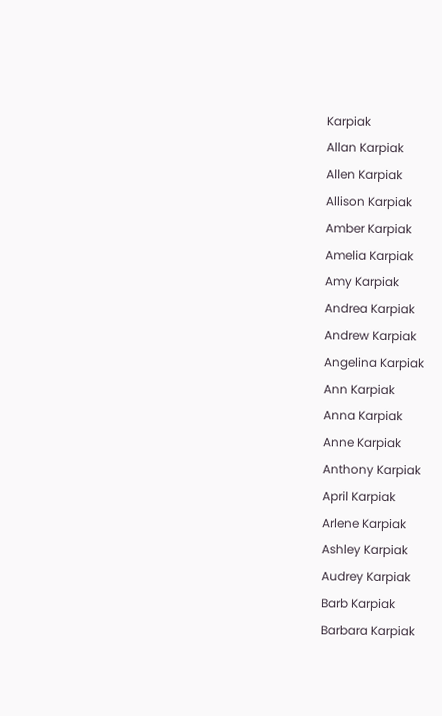Karpiak
Allan Karpiak
Allen Karpiak
Allison Karpiak
Amber Karpiak
Amelia Karpiak
Amy Karpiak
Andrea Karpiak
Andrew Karpiak
Angelina Karpiak
Ann Karpiak
Anna Karpiak
Anne Karpiak
Anthony Karpiak
April Karpiak
Arlene Karpiak
Ashley Karpiak
Audrey Karpiak
Barb Karpiak
Barbara Karpiak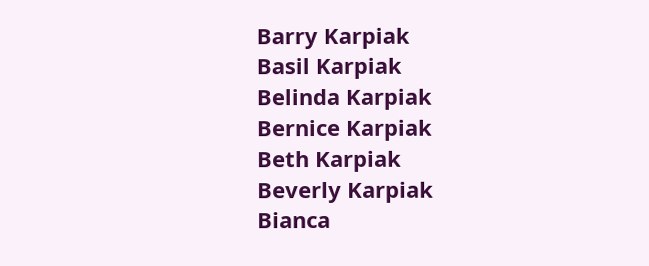Barry Karpiak
Basil Karpiak
Belinda Karpiak
Bernice Karpiak
Beth Karpiak
Beverly Karpiak
Bianca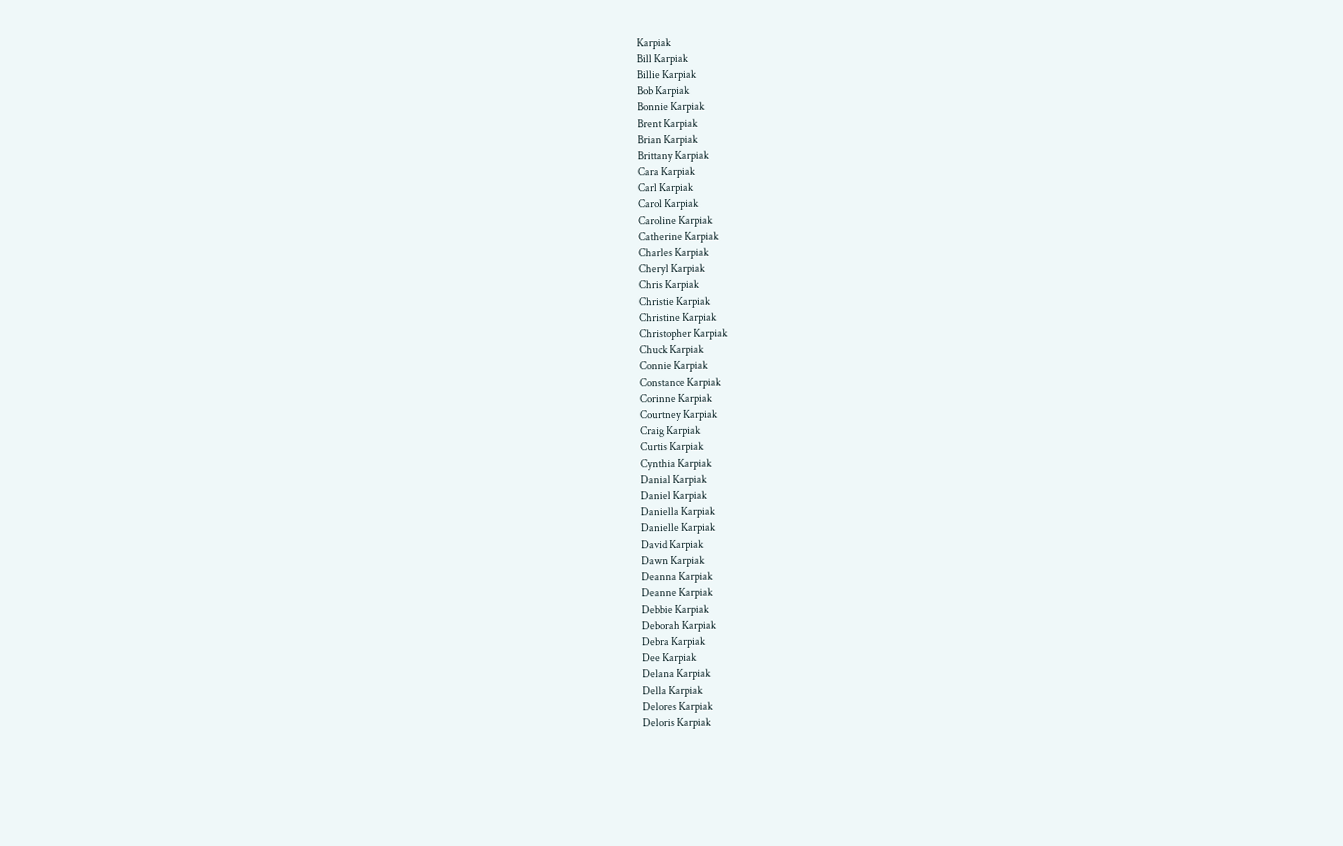Karpiak
Bill Karpiak
Billie Karpiak
Bob Karpiak
Bonnie Karpiak
Brent Karpiak
Brian Karpiak
Brittany Karpiak
Cara Karpiak
Carl Karpiak
Carol Karpiak
Caroline Karpiak
Catherine Karpiak
Charles Karpiak
Cheryl Karpiak
Chris Karpiak
Christie Karpiak
Christine Karpiak
Christopher Karpiak
Chuck Karpiak
Connie Karpiak
Constance Karpiak
Corinne Karpiak
Courtney Karpiak
Craig Karpiak
Curtis Karpiak
Cynthia Karpiak
Danial Karpiak
Daniel Karpiak
Daniella Karpiak
Danielle Karpiak
David Karpiak
Dawn Karpiak
Deanna Karpiak
Deanne Karpiak
Debbie Karpiak
Deborah Karpiak
Debra Karpiak
Dee Karpiak
Delana Karpiak
Della Karpiak
Delores Karpiak
Deloris Karpiak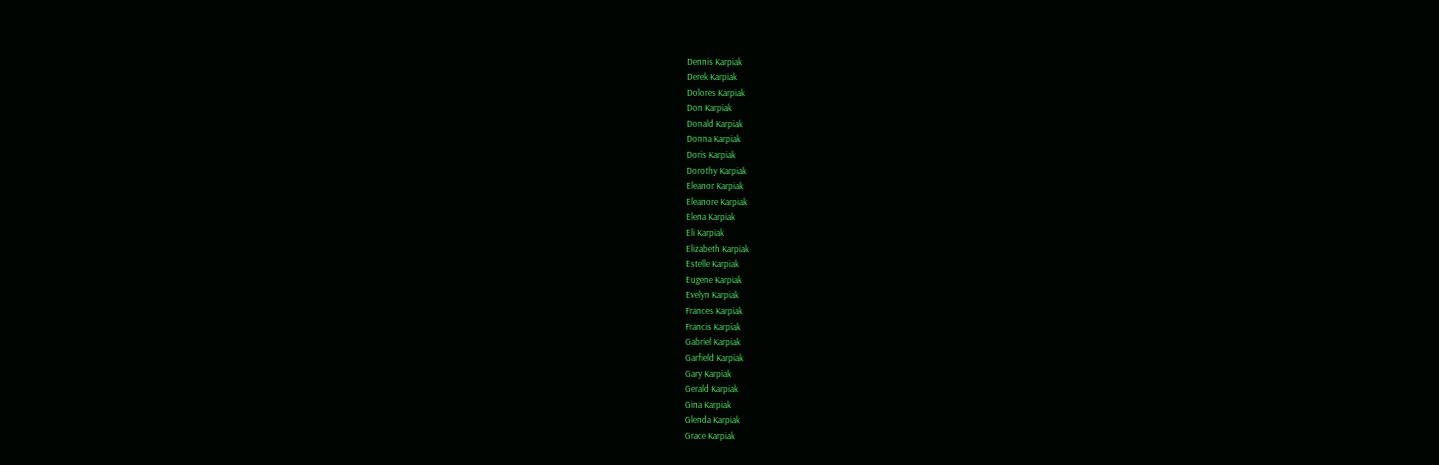Dennis Karpiak
Derek Karpiak
Dolores Karpiak
Don Karpiak
Donald Karpiak
Donna Karpiak
Doris Karpiak
Dorothy Karpiak
Eleanor Karpiak
Eleanore Karpiak
Elena Karpiak
Eli Karpiak
Elizabeth Karpiak
Estelle Karpiak
Eugene Karpiak
Evelyn Karpiak
Frances Karpiak
Francis Karpiak
Gabriel Karpiak
Garfield Karpiak
Gary Karpiak
Gerald Karpiak
Gina Karpiak
Glenda Karpiak
Grace Karpiak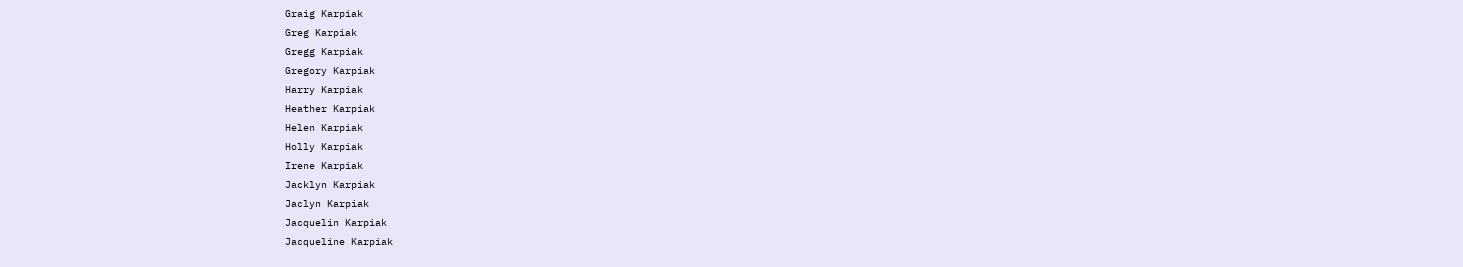Graig Karpiak
Greg Karpiak
Gregg Karpiak
Gregory Karpiak
Harry Karpiak
Heather Karpiak
Helen Karpiak
Holly Karpiak
Irene Karpiak
Jacklyn Karpiak
Jaclyn Karpiak
Jacquelin Karpiak
Jacqueline Karpiak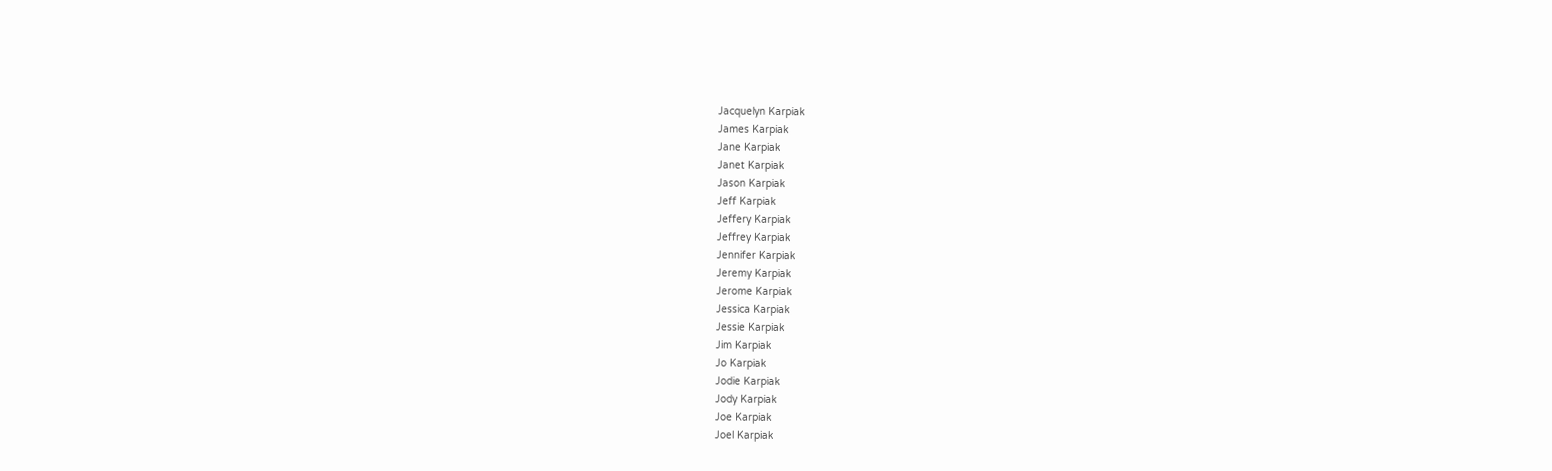Jacquelyn Karpiak
James Karpiak
Jane Karpiak
Janet Karpiak
Jason Karpiak
Jeff Karpiak
Jeffery Karpiak
Jeffrey Karpiak
Jennifer Karpiak
Jeremy Karpiak
Jerome Karpiak
Jessica Karpiak
Jessie Karpiak
Jim Karpiak
Jo Karpiak
Jodie Karpiak
Jody Karpiak
Joe Karpiak
Joel Karpiak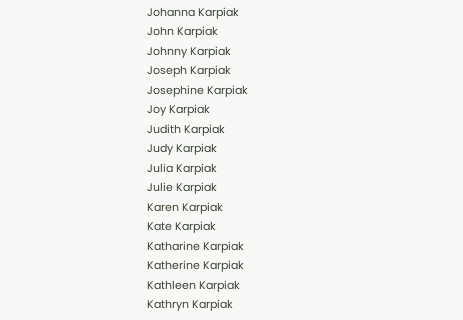Johanna Karpiak
John Karpiak
Johnny Karpiak
Joseph Karpiak
Josephine Karpiak
Joy Karpiak
Judith Karpiak
Judy Karpiak
Julia Karpiak
Julie Karpiak
Karen Karpiak
Kate Karpiak
Katharine Karpiak
Katherine Karpiak
Kathleen Karpiak
Kathryn Karpiak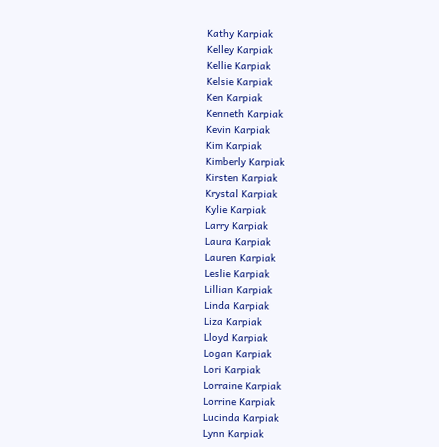Kathy Karpiak
Kelley Karpiak
Kellie Karpiak
Kelsie Karpiak
Ken Karpiak
Kenneth Karpiak
Kevin Karpiak
Kim Karpiak
Kimberly Karpiak
Kirsten Karpiak
Krystal Karpiak
Kylie Karpiak
Larry Karpiak
Laura Karpiak
Lauren Karpiak
Leslie Karpiak
Lillian Karpiak
Linda Karpiak
Liza Karpiak
Lloyd Karpiak
Logan Karpiak
Lori Karpiak
Lorraine Karpiak
Lorrine Karpiak
Lucinda Karpiak
Lynn Karpiak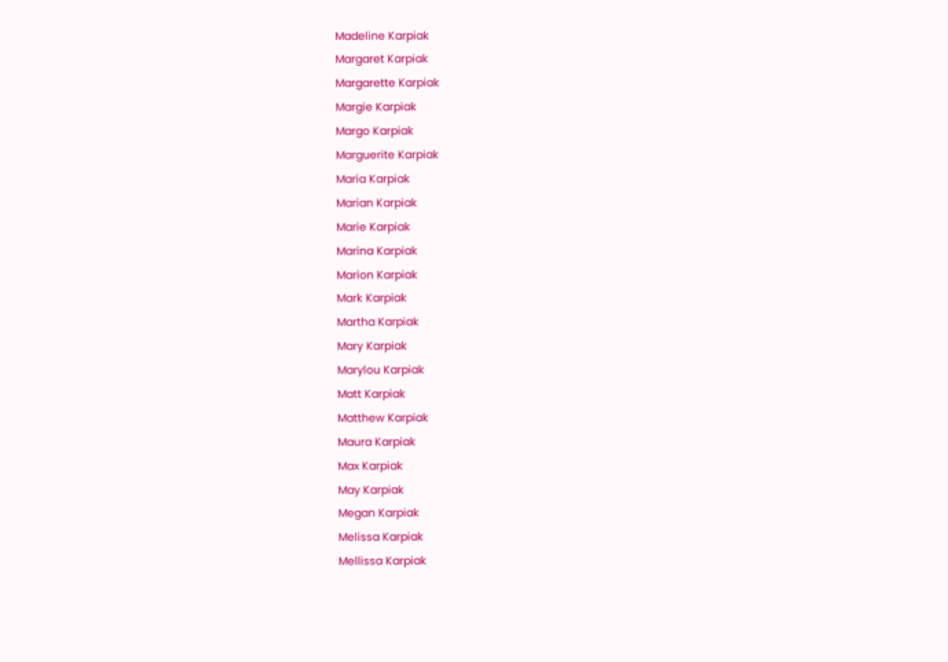Madeline Karpiak
Margaret Karpiak
Margarette Karpiak
Margie Karpiak
Margo Karpiak
Marguerite Karpiak
Maria Karpiak
Marian Karpiak
Marie Karpiak
Marina Karpiak
Marion Karpiak
Mark Karpiak
Martha Karpiak
Mary Karpiak
Marylou Karpiak
Matt Karpiak
Matthew Karpiak
Maura Karpiak
Max Karpiak
May Karpiak
Megan Karpiak
Melissa Karpiak
Mellissa Karpiak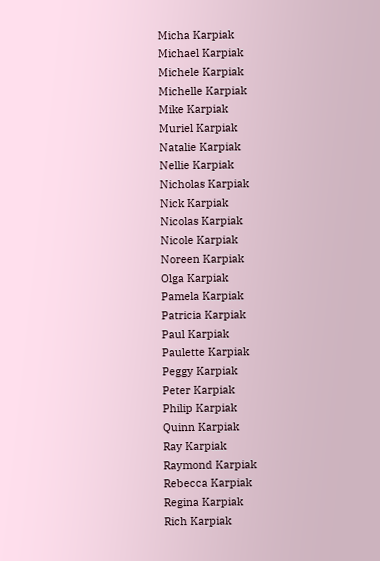Micha Karpiak
Michael Karpiak
Michele Karpiak
Michelle Karpiak
Mike Karpiak
Muriel Karpiak
Natalie Karpiak
Nellie Karpiak
Nicholas Karpiak
Nick Karpiak
Nicolas Karpiak
Nicole Karpiak
Noreen Karpiak
Olga Karpiak
Pamela Karpiak
Patricia Karpiak
Paul Karpiak
Paulette Karpiak
Peggy Karpiak
Peter Karpiak
Philip Karpiak
Quinn Karpiak
Ray Karpiak
Raymond Karpiak
Rebecca Karpiak
Regina Karpiak
Rich Karpiak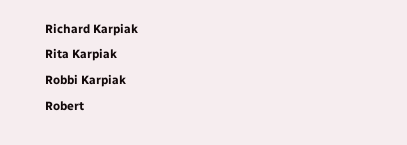Richard Karpiak
Rita Karpiak
Robbi Karpiak
Robert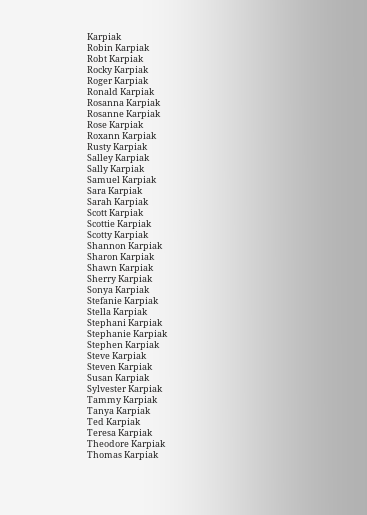Karpiak
Robin Karpiak
Robt Karpiak
Rocky Karpiak
Roger Karpiak
Ronald Karpiak
Rosanna Karpiak
Rosanne Karpiak
Rose Karpiak
Roxann Karpiak
Rusty Karpiak
Salley Karpiak
Sally Karpiak
Samuel Karpiak
Sara Karpiak
Sarah Karpiak
Scott Karpiak
Scottie Karpiak
Scotty Karpiak
Shannon Karpiak
Sharon Karpiak
Shawn Karpiak
Sherry Karpiak
Sonya Karpiak
Stefanie Karpiak
Stella Karpiak
Stephani Karpiak
Stephanie Karpiak
Stephen Karpiak
Steve Karpiak
Steven Karpiak
Susan Karpiak
Sylvester Karpiak
Tammy Karpiak
Tanya Karpiak
Ted Karpiak
Teresa Karpiak
Theodore Karpiak
Thomas Karpiak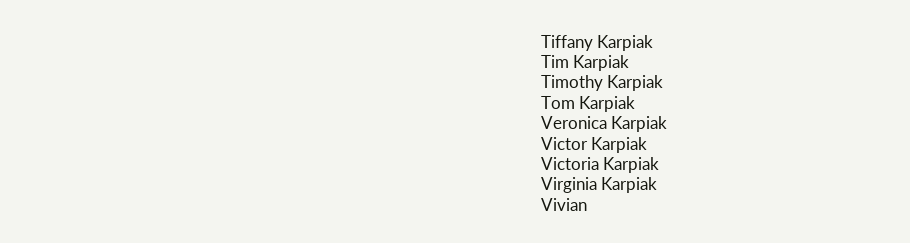Tiffany Karpiak
Tim Karpiak
Timothy Karpiak
Tom Karpiak
Veronica Karpiak
Victor Karpiak
Victoria Karpiak
Virginia Karpiak
Vivian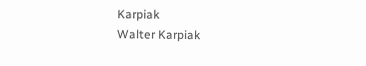Karpiak
Walter Karpiak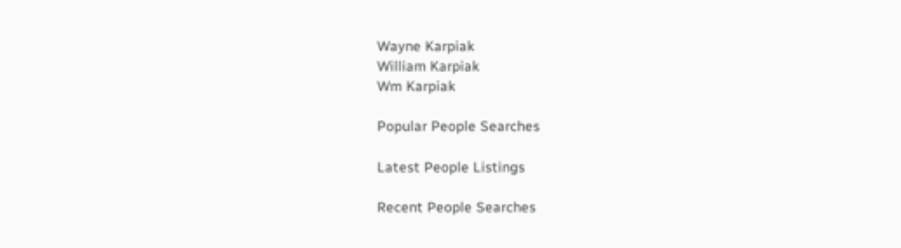Wayne Karpiak
William Karpiak
Wm Karpiak

Popular People Searches

Latest People Listings

Recent People Searches